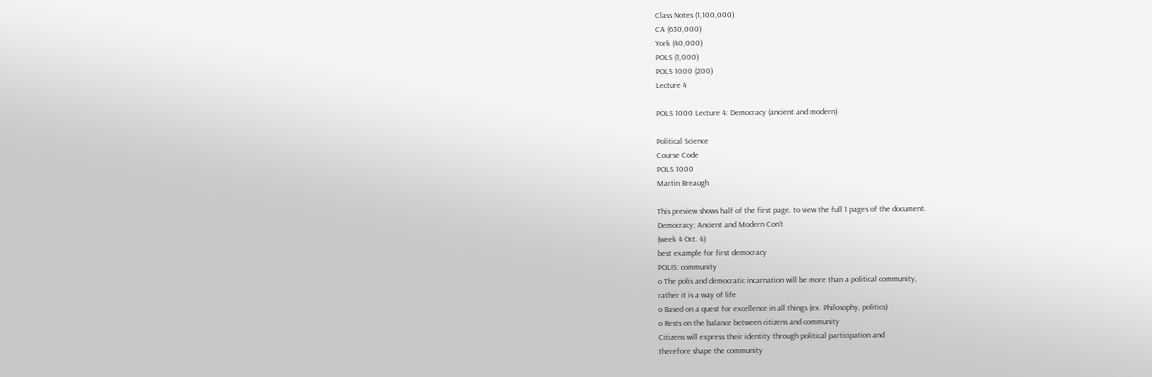Class Notes (1,100,000)
CA (630,000)
York (40,000)
POLS (1,000)
POLS 1000 (200)
Lecture 4

POLS 1000 Lecture 4: Democracy (ancient and modern)

Political Science
Course Code
POLS 1000
Martin Breaugh

This preview shows half of the first page. to view the full 1 pages of the document.
Democracy; Ancient and Modern Con’t
(week 4 Oct. 4)
best example for first democracy
POLIS: community
o The polis and democratic incarnation will be more than a political community,
rather it is a way of life
o Based on a quest for excellence in all things (ex. Philosophy, politics)
o Rests on the balance between citizens and community
Citizens will express their identity through political participation and
therefore shape the community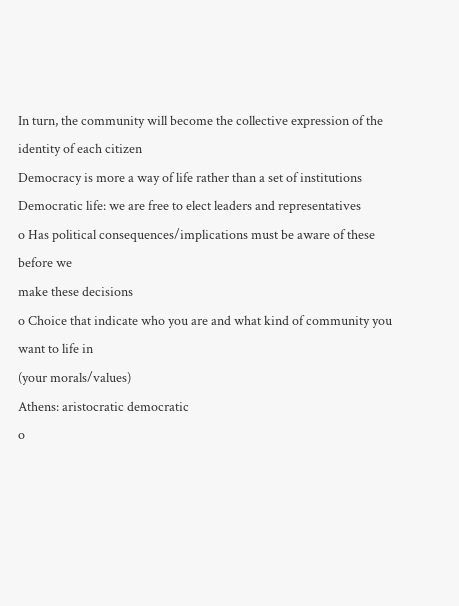In turn, the community will become the collective expression of the
identity of each citizen
Democracy is more a way of life rather than a set of institutions
Democratic life: we are free to elect leaders and representatives
o Has political consequences/implications must be aware of these before we
make these decisions
o Choice that indicate who you are and what kind of community you want to life in
(your morals/values)
Athens: aristocratic democratic
o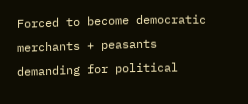Forced to become democratic merchants + peasants demanding for political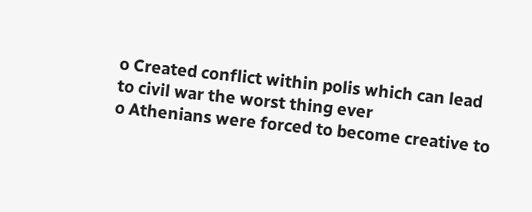o Created conflict within polis which can lead to civil war the worst thing ever
o Athenians were forced to become creative to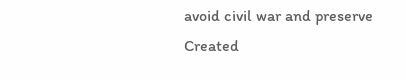avoid civil war and preserve
Created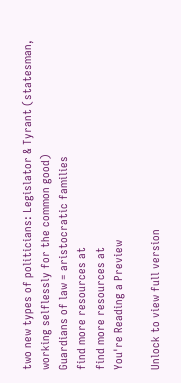two new types of politicians: Legislator & Tyrant (statesman,
working selflessly for the common good)
Guardians of law = aristocratic families
find more resources at
find more resources at
You're Reading a Preview

Unlock to view full version